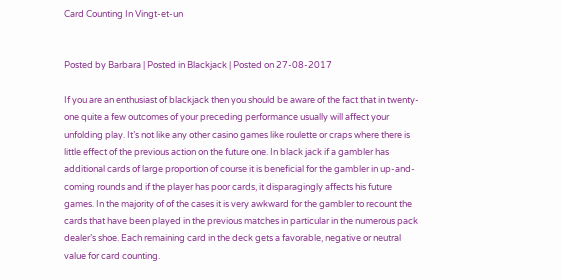Card Counting In Vingt-et-un


Posted by Barbara | Posted in Blackjack | Posted on 27-08-2017

If you are an enthusiast of blackjack then you should be aware of the fact that in twenty-one quite a few outcomes of your preceding performance usually will affect your unfolding play. It’s not like any other casino games like roulette or craps where there is little effect of the previous action on the future one. In black jack if a gambler has additional cards of large proportion of course it is beneficial for the gambler in up-and-coming rounds and if the player has poor cards, it disparagingly affects his future games. In the majority of of the cases it is very awkward for the gambler to recount the cards that have been played in the previous matches in particular in the numerous pack dealer’s shoe. Each remaining card in the deck gets a favorable, negative or neutral value for card counting.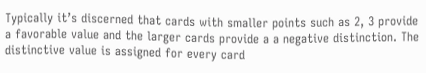Typically it’s discerned that cards with smaller points such as 2, 3 provide a favorable value and the larger cards provide a a negative distinction. The distinctive value is assigned for every card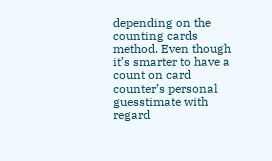depending on the counting cards method. Even though it’s smarter to have a count on card counter’s personal guesstimate with regard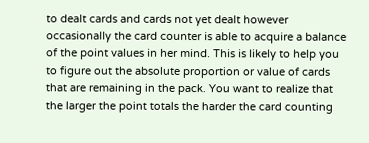to dealt cards and cards not yet dealt however occasionally the card counter is able to acquire a balance of the point values in her mind. This is likely to help you to figure out the absolute proportion or value of cards that are remaining in the pack. You want to realize that the larger the point totals the harder the card counting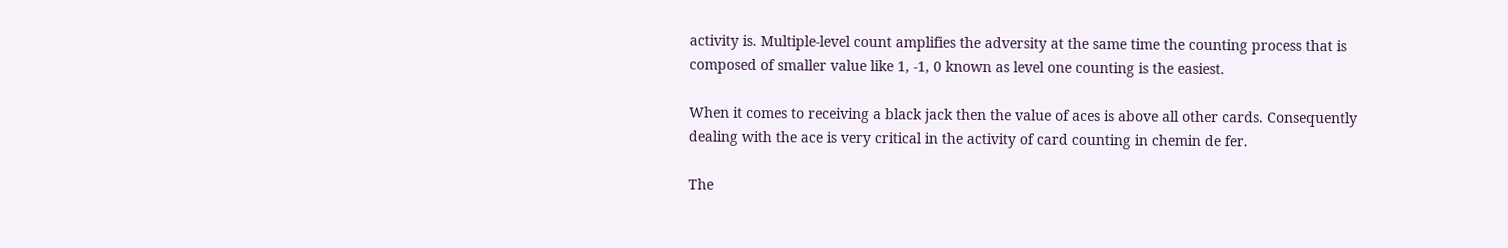activity is. Multiple-level count amplifies the adversity at the same time the counting process that is composed of smaller value like 1, -1, 0 known as level one counting is the easiest.

When it comes to receiving a black jack then the value of aces is above all other cards. Consequently dealing with the ace is very critical in the activity of card counting in chemin de fer.

The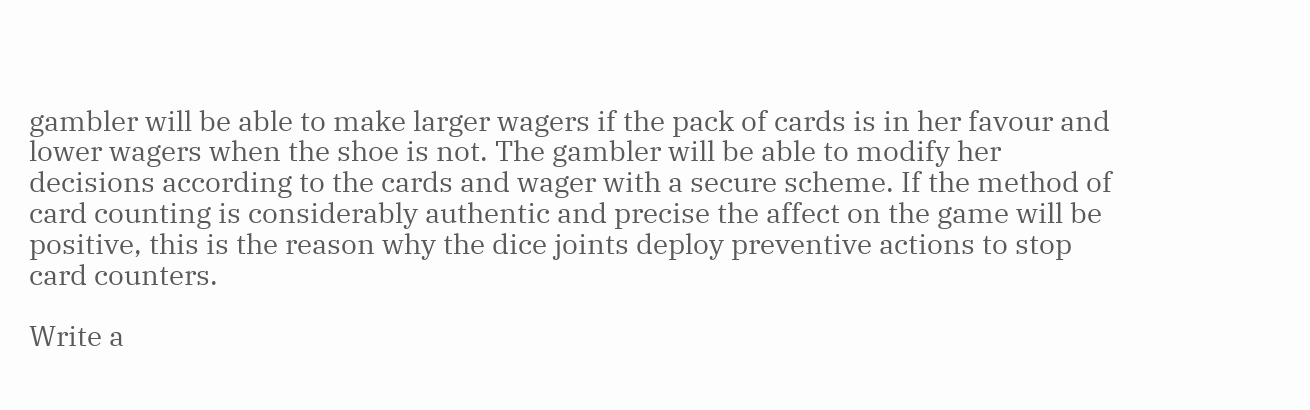gambler will be able to make larger wagers if the pack of cards is in her favour and lower wagers when the shoe is not. The gambler will be able to modify her decisions according to the cards and wager with a secure scheme. If the method of card counting is considerably authentic and precise the affect on the game will be positive, this is the reason why the dice joints deploy preventive actions to stop card counters.

Write a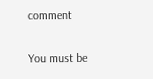comment

You must be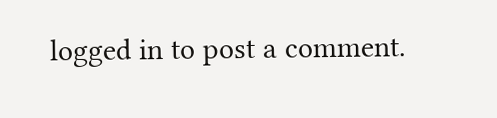logged in to post a comment.